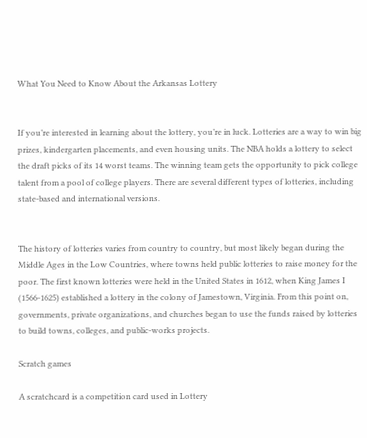What You Need to Know About the Arkansas Lottery


If you’re interested in learning about the lottery, you’re in luck. Lotteries are a way to win big prizes, kindergarten placements, and even housing units. The NBA holds a lottery to select the draft picks of its 14 worst teams. The winning team gets the opportunity to pick college talent from a pool of college players. There are several different types of lotteries, including state-based and international versions.


The history of lotteries varies from country to country, but most likely began during the Middle Ages in the Low Countries, where towns held public lotteries to raise money for the poor. The first known lotteries were held in the United States in 1612, when King James I (1566-1625) established a lottery in the colony of Jamestown, Virginia. From this point on, governments, private organizations, and churches began to use the funds raised by lotteries to build towns, colleges, and public-works projects.

Scratch games

A scratchcard is a competition card used in Lottery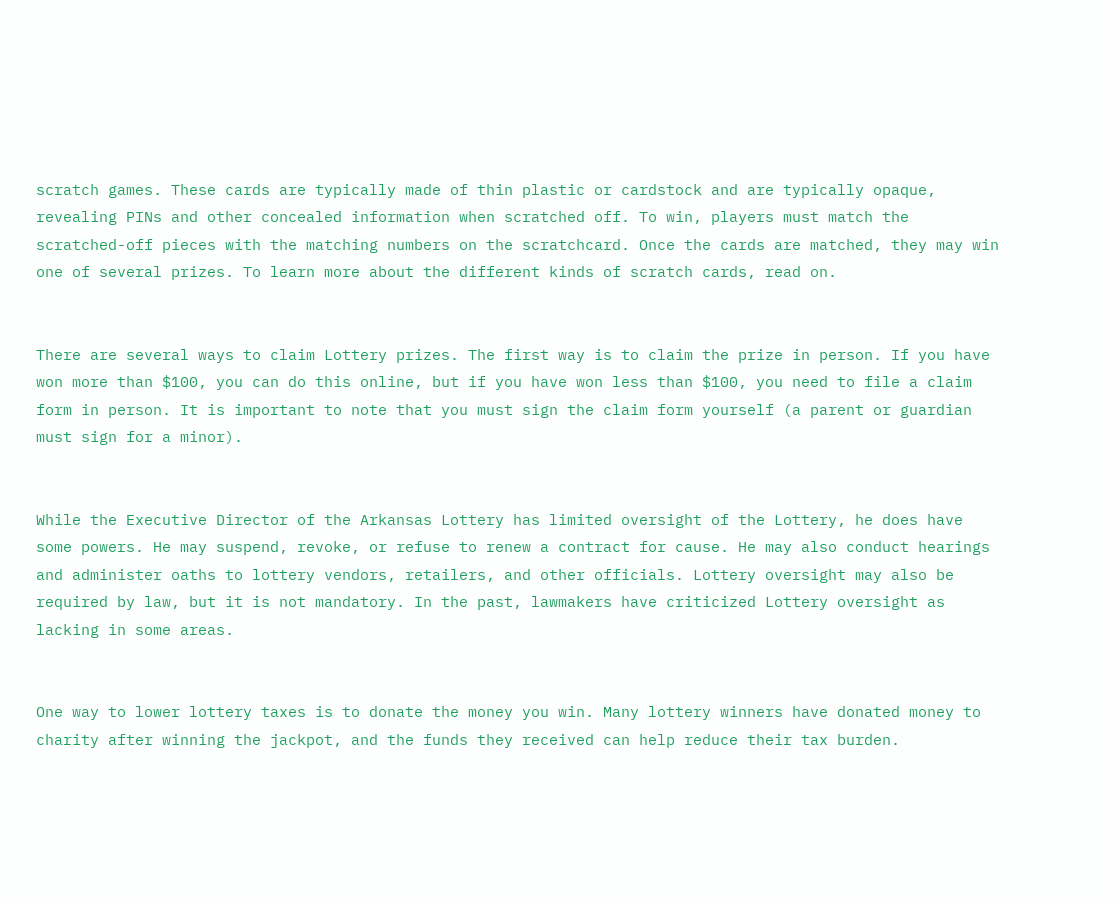scratch games. These cards are typically made of thin plastic or cardstock and are typically opaque, revealing PINs and other concealed information when scratched off. To win, players must match the scratched-off pieces with the matching numbers on the scratchcard. Once the cards are matched, they may win one of several prizes. To learn more about the different kinds of scratch cards, read on.


There are several ways to claim Lottery prizes. The first way is to claim the prize in person. If you have won more than $100, you can do this online, but if you have won less than $100, you need to file a claim form in person. It is important to note that you must sign the claim form yourself (a parent or guardian must sign for a minor).


While the Executive Director of the Arkansas Lottery has limited oversight of the Lottery, he does have some powers. He may suspend, revoke, or refuse to renew a contract for cause. He may also conduct hearings and administer oaths to lottery vendors, retailers, and other officials. Lottery oversight may also be required by law, but it is not mandatory. In the past, lawmakers have criticized Lottery oversight as lacking in some areas.


One way to lower lottery taxes is to donate the money you win. Many lottery winners have donated money to charity after winning the jackpot, and the funds they received can help reduce their tax burden.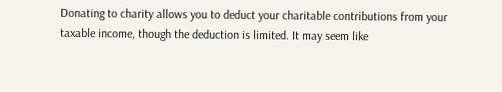Donating to charity allows you to deduct your charitable contributions from your taxable income, though the deduction is limited. It may seem like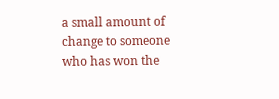a small amount of change to someone who has won the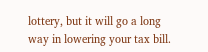lottery, but it will go a long way in lowering your tax bill.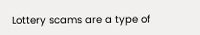Lottery scams are a type of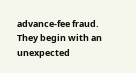advance-fee fraud. They begin with an unexpected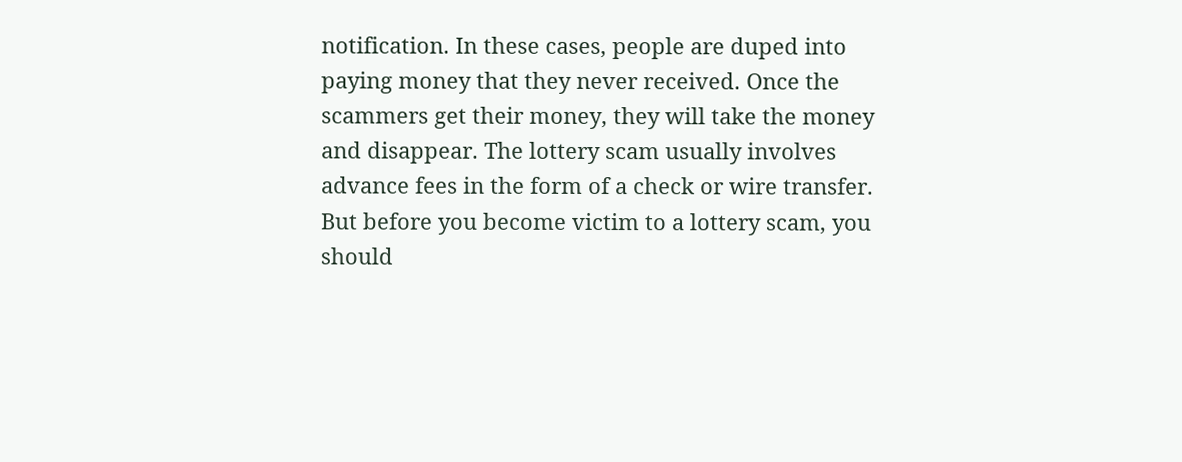notification. In these cases, people are duped into paying money that they never received. Once the scammers get their money, they will take the money and disappear. The lottery scam usually involves advance fees in the form of a check or wire transfer. But before you become victim to a lottery scam, you should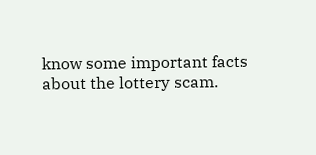know some important facts about the lottery scam.